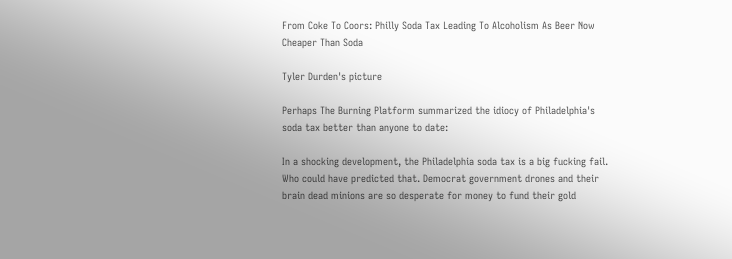From Coke To Coors: Philly Soda Tax Leading To Alcoholism As Beer Now Cheaper Than Soda

Tyler Durden's picture

Perhaps The Burning Platform summarized the idiocy of Philadelphia's soda tax better than anyone to date:

In a shocking development, the Philadelphia soda tax is a big fucking fail. Who could have predicted that. Democrat government drones and their brain dead minions are so desperate for money to fund their gold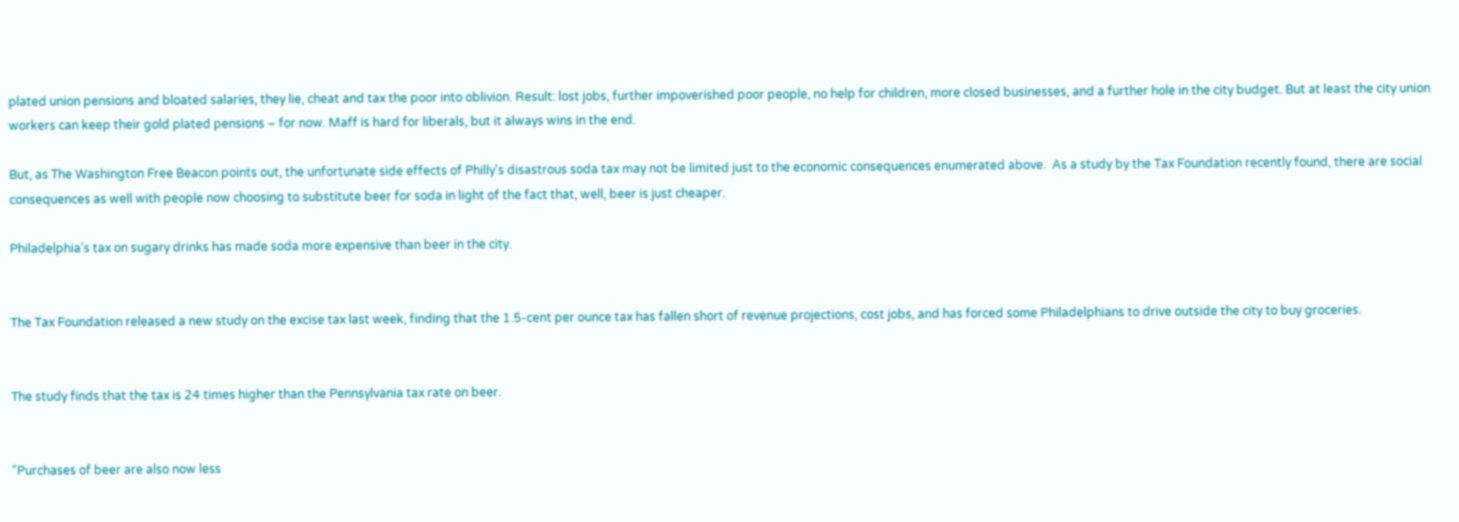plated union pensions and bloated salaries, they lie, cheat and tax the poor into oblivion. Result: lost jobs, further impoverished poor people, no help for children, more closed businesses, and a further hole in the city budget. But at least the city union workers can keep their gold plated pensions – for now. Maff is hard for liberals, but it always wins in the end.

But, as The Washington Free Beacon points out, the unfortunate side effects of Philly's disastrous soda tax may not be limited just to the economic consequences enumerated above.  As a study by the Tax Foundation recently found, there are social consequences as well with people now choosing to substitute beer for soda in light of the fact that, well, beer is just cheaper.

Philadelphia's tax on sugary drinks has made soda more expensive than beer in the city.


The Tax Foundation released a new study on the excise tax last week, finding that the 1.5-cent per ounce tax has fallen short of revenue projections, cost jobs, and has forced some Philadelphians to drive outside the city to buy groceries.


The study finds that the tax is 24 times higher than the Pennsylvania tax rate on beer.


"Purchases of beer are also now less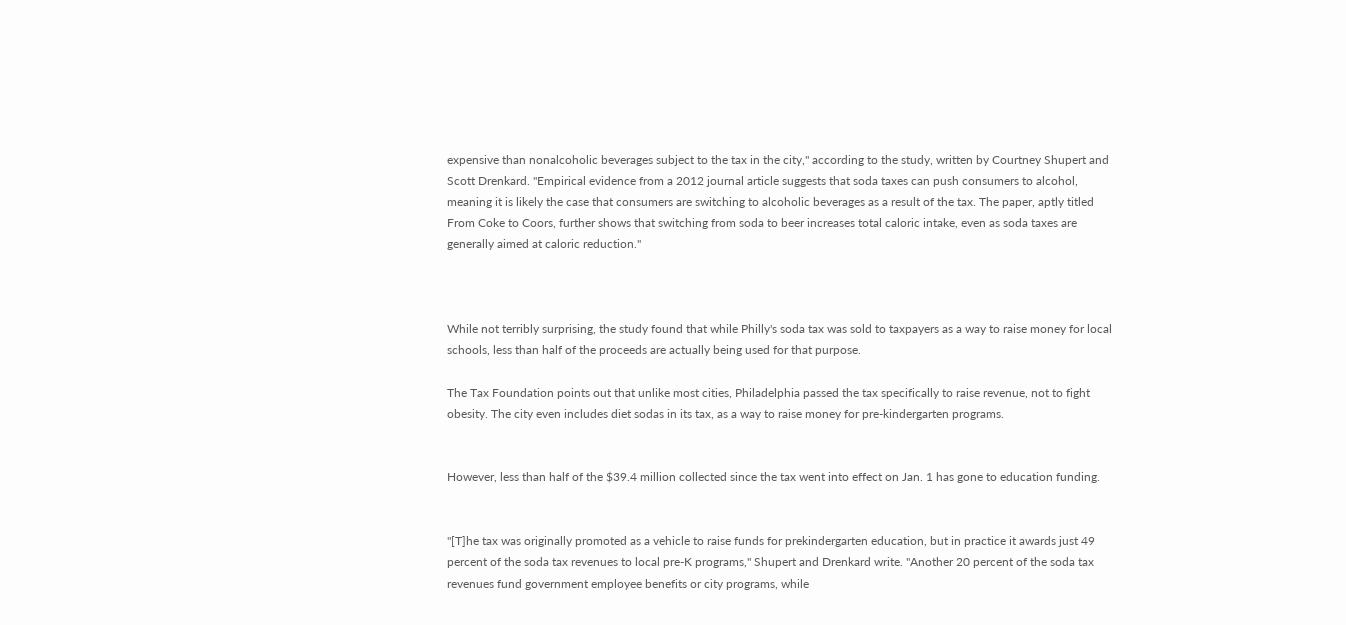expensive than nonalcoholic beverages subject to the tax in the city," according to the study, written by Courtney Shupert and Scott Drenkard. "Empirical evidence from a 2012 journal article suggests that soda taxes can push consumers to alcohol, meaning it is likely the case that consumers are switching to alcoholic beverages as a result of the tax. The paper, aptly titled From Coke to Coors, further shows that switching from soda to beer increases total caloric intake, even as soda taxes are generally aimed at caloric reduction."



While not terribly surprising, the study found that while Philly's soda tax was sold to taxpayers as a way to raise money for local schools, less than half of the proceeds are actually being used for that purpose.

The Tax Foundation points out that unlike most cities, Philadelphia passed the tax specifically to raise revenue, not to fight obesity. The city even includes diet sodas in its tax, as a way to raise money for pre-kindergarten programs.


However, less than half of the $39.4 million collected since the tax went into effect on Jan. 1 has gone to education funding.


"[T]he tax was originally promoted as a vehicle to raise funds for prekindergarten education, but in practice it awards just 49 percent of the soda tax revenues to local pre-K programs," Shupert and Drenkard write. "Another 20 percent of the soda tax revenues fund government employee benefits or city programs, while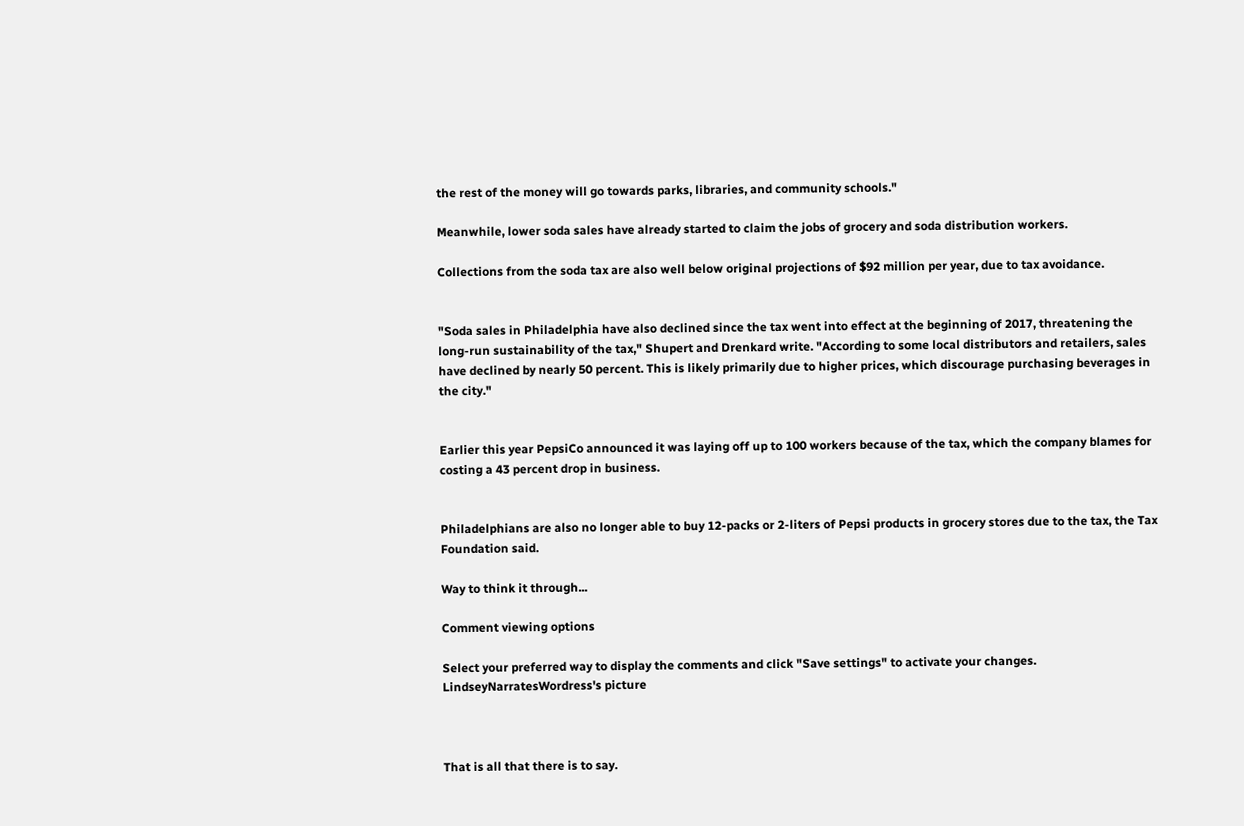the rest of the money will go towards parks, libraries, and community schools."

Meanwhile, lower soda sales have already started to claim the jobs of grocery and soda distribution workers.

Collections from the soda tax are also well below original projections of $92 million per year, due to tax avoidance.


"Soda sales in Philadelphia have also declined since the tax went into effect at the beginning of 2017, threatening the long-run sustainability of the tax," Shupert and Drenkard write. "According to some local distributors and retailers, sales have declined by nearly 50 percent. This is likely primarily due to higher prices, which discourage purchasing beverages in the city."


Earlier this year PepsiCo announced it was laying off up to 100 workers because of the tax, which the company blames for costing a 43 percent drop in business.


Philadelphians are also no longer able to buy 12-packs or 2-liters of Pepsi products in grocery stores due to the tax, the Tax Foundation said.

Way to think it through...

Comment viewing options

Select your preferred way to display the comments and click "Save settings" to activate your changes.
LindseyNarratesWordress's picture



That is all that there is to say.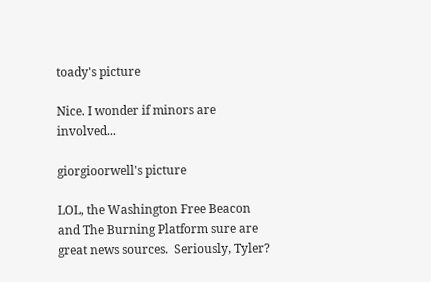toady's picture

Nice. I wonder if minors are involved...

giorgioorwell's picture

LOL, the Washington Free Beacon and The Burning Platform sure are great news sources.  Seriously, Tyler?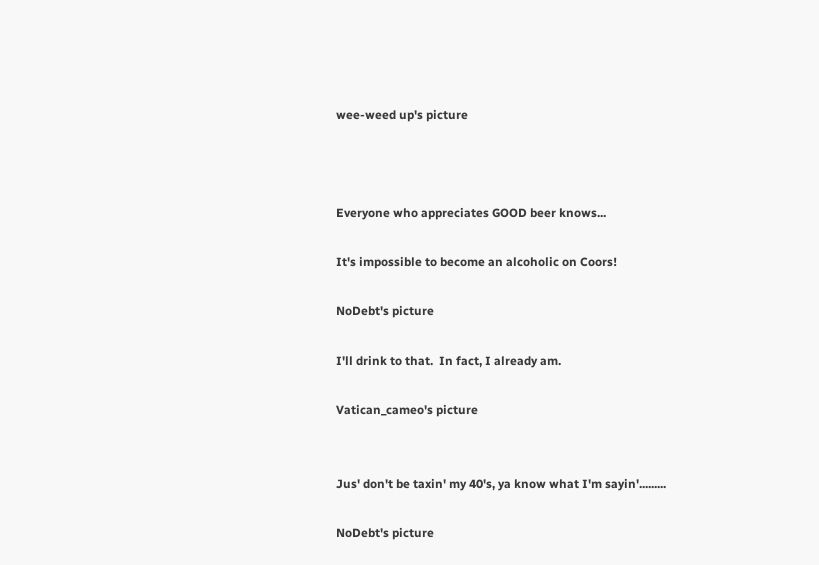wee-weed up's picture



Everyone who appreciates GOOD beer knows...

It's impossible to become an alcoholic on Coors!

NoDebt's picture

I'll drink to that.  In fact, I already am.

Vatican_cameo's picture


Jus' don't be taxin' my 40's, ya know what I'm sayin'.........

NoDebt's picture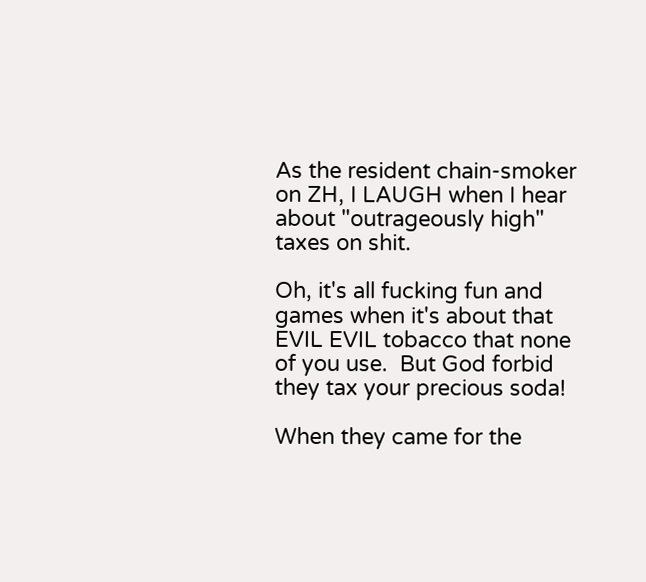As the resident chain-smoker on ZH, I LAUGH when I hear about "outrageously high" taxes on shit.

Oh, it's all fucking fun and games when it's about that EVIL EVIL tobacco that none of you use.  But God forbid they tax your precious soda!

When they came for the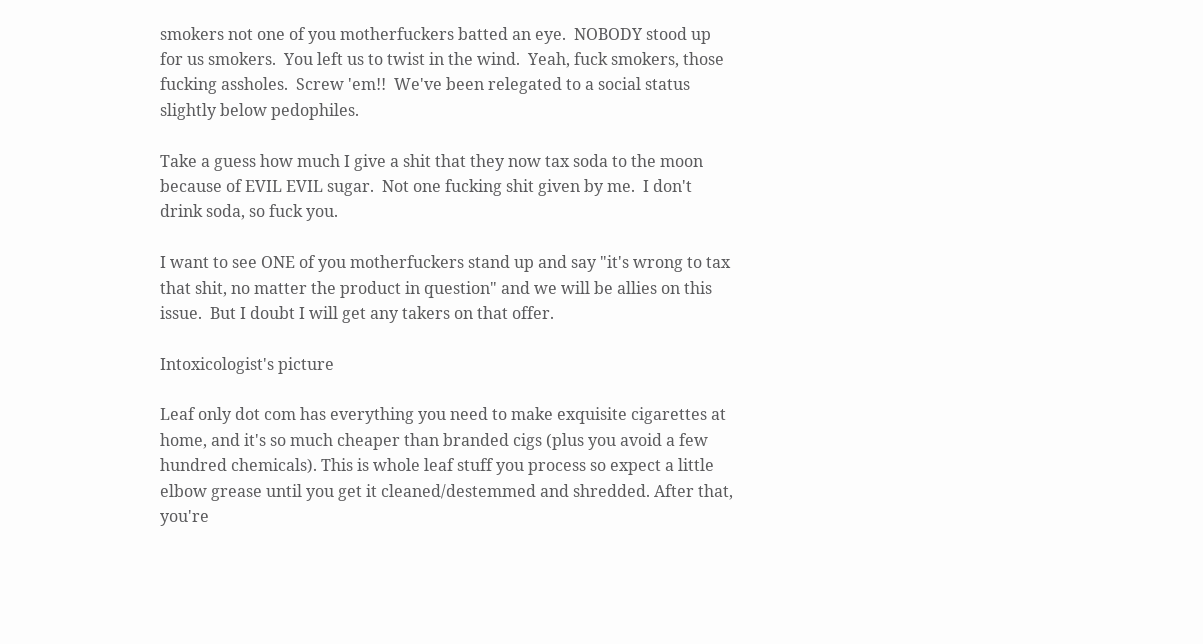smokers not one of you motherfuckers batted an eye.  NOBODY stood up for us smokers.  You left us to twist in the wind.  Yeah, fuck smokers, those fucking assholes.  Screw 'em!!  We've been relegated to a social status slightly below pedophiles.

Take a guess how much I give a shit that they now tax soda to the moon because of EVIL EVIL sugar.  Not one fucking shit given by me.  I don't drink soda, so fuck you.

I want to see ONE of you motherfuckers stand up and say "it's wrong to tax that shit, no matter the product in question" and we will be allies on this issue.  But I doubt I will get any takers on that offer.

Intoxicologist's picture

Leaf only dot com has everything you need to make exquisite cigarettes at home, and it's so much cheaper than branded cigs (plus you avoid a few hundred chemicals). This is whole leaf stuff you process so expect a little elbow grease until you get it cleaned/destemmed and shredded. After that, you're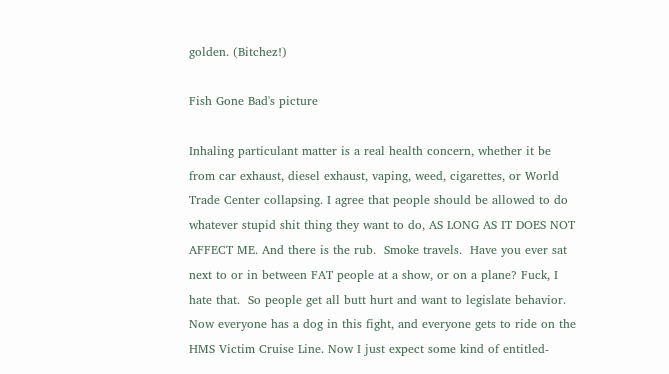golden. (Bitchez!)

Fish Gone Bad's picture

Inhaling particulant matter is a real health concern, whether it be from car exhaust, diesel exhaust, vaping, weed, cigarettes, or World Trade Center collapsing. I agree that people should be allowed to do whatever stupid shit thing they want to do, AS LONG AS IT DOES NOT AFFECT ME. And there is the rub.  Smoke travels.  Have you ever sat next to or in between FAT people at a show, or on a plane? Fuck, I hate that.  So people get all butt hurt and want to legislate behavior. Now everyone has a dog in this fight, and everyone gets to ride on the HMS Victim Cruise Line. Now I just expect some kind of entitled-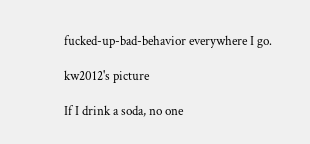fucked-up-bad-behavior everywhere I go.

kw2012's picture

If I drink a soda, no one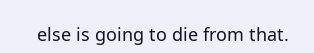else is going to die from that.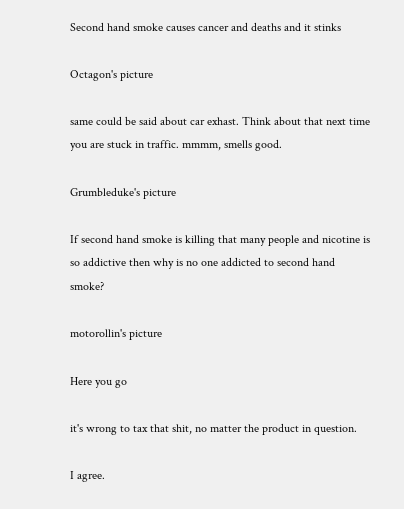Second hand smoke causes cancer and deaths and it stinks

Octagon's picture

same could be said about car exhast. Think about that next time you are stuck in traffic. mmmm, smells good.

Grumbleduke's picture

If second hand smoke is killing that many people and nicotine is so addictive then why is no one addicted to second hand smoke?

motorollin's picture

Here you go

it's wrong to tax that shit, no matter the product in question.

I agree.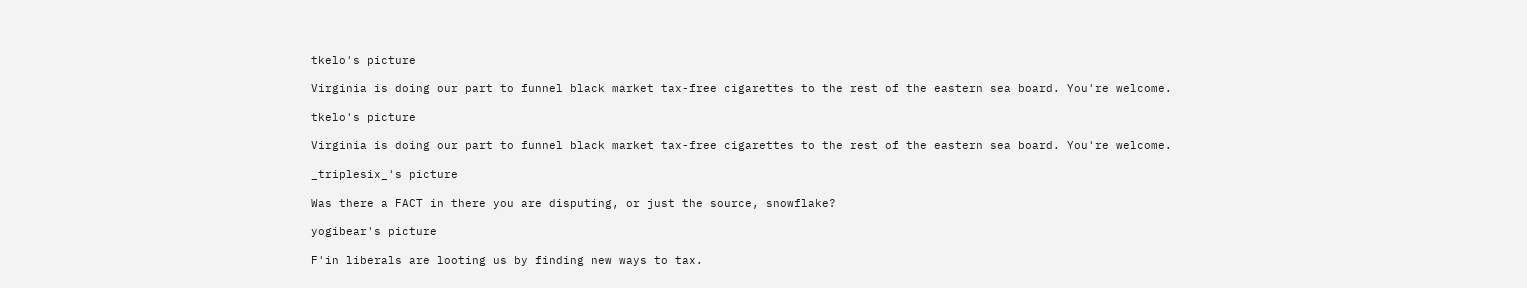tkelo's picture

Virginia is doing our part to funnel black market tax-free cigarettes to the rest of the eastern sea board. You're welcome.

tkelo's picture

Virginia is doing our part to funnel black market tax-free cigarettes to the rest of the eastern sea board. You're welcome.

_triplesix_'s picture

Was there a FACT in there you are disputing, or just the source, snowflake?

yogibear's picture

F'in liberals are looting us by finding new ways to tax.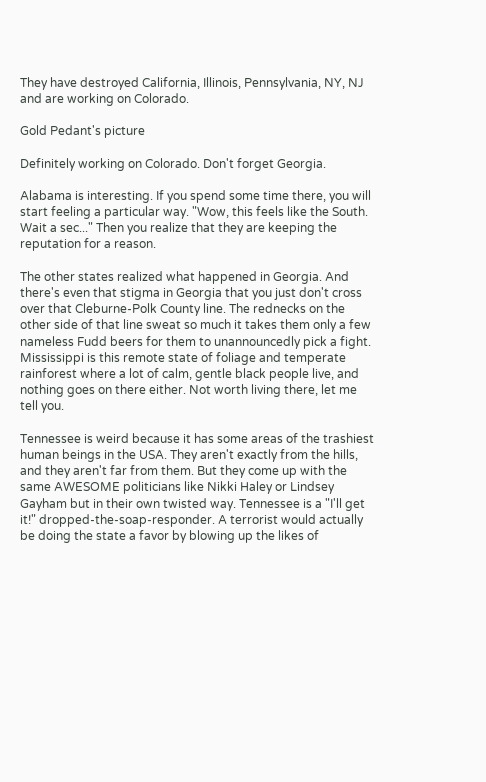They have destroyed California, Illinois, Pennsylvania, NY, NJ and are working on Colorado.

Gold Pedant's picture

Definitely working on Colorado. Don't forget Georgia.

Alabama is interesting. If you spend some time there, you will start feeling a particular way. "Wow, this feels like the South. Wait a sec..." Then you realize that they are keeping the reputation for a reason.

The other states realized what happened in Georgia. And there's even that stigma in Georgia that you just don't cross over that Cleburne-Polk County line. The rednecks on the other side of that line sweat so much it takes them only a few nameless Fudd beers for them to unannouncedly pick a fight. Mississippi is this remote state of foliage and temperate rainforest where a lot of calm, gentle black people live, and nothing goes on there either. Not worth living there, let me tell you.

Tennessee is weird because it has some areas of the trashiest human beings in the USA. They aren't exactly from the hills, and they aren't far from them. But they come up with the same AWESOME politicians like Nikki Haley or Lindsey Gayham but in their own twisted way. Tennessee is a "I'll get it!" dropped-the-soap-responder. A terrorist would actually be doing the state a favor by blowing up the likes of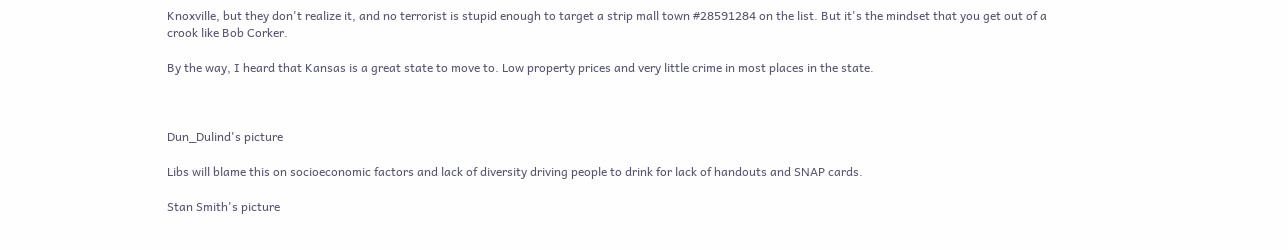Knoxville, but they don't realize it, and no terrorist is stupid enough to target a strip mall town #28591284 on the list. But it's the mindset that you get out of a crook like Bob Corker.

By the way, I heard that Kansas is a great state to move to. Low property prices and very little crime in most places in the state.



Dun_Dulind's picture

Libs will blame this on socioeconomic factors and lack of diversity driving people to drink for lack of handouts and SNAP cards.

Stan Smith's picture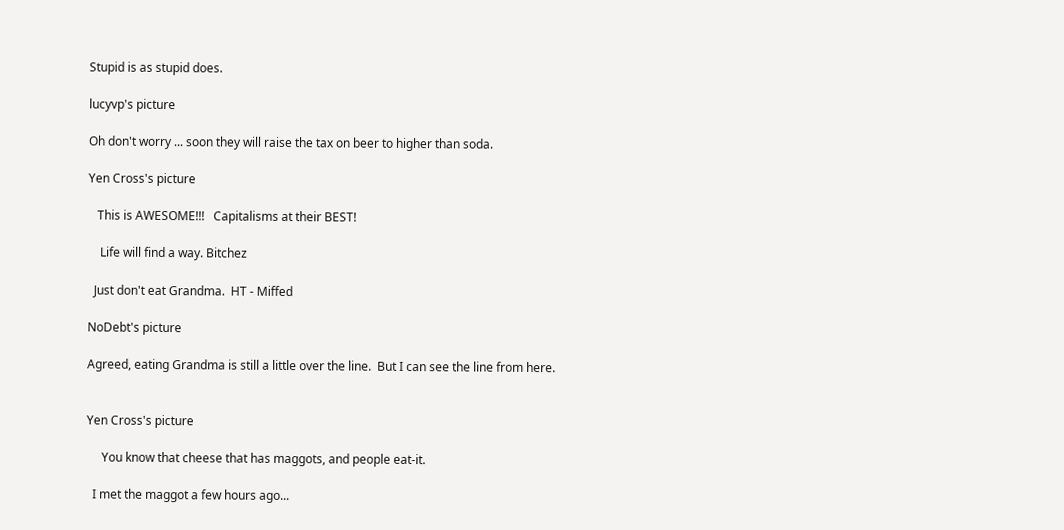Stupid is as stupid does.

lucyvp's picture

Oh don't worry ... soon they will raise the tax on beer to higher than soda.

Yen Cross's picture

   This is AWESOME!!!   Capitalisms at their BEST!

    Life will find a way. Bitchez

  Just don't eat Grandma.  HT - Miffed

NoDebt's picture

Agreed, eating Grandma is still a little over the line.  But I can see the line from here.


Yen Cross's picture

     You know that cheese that has maggots, and people eat-it.

  I met the maggot a few hours ago...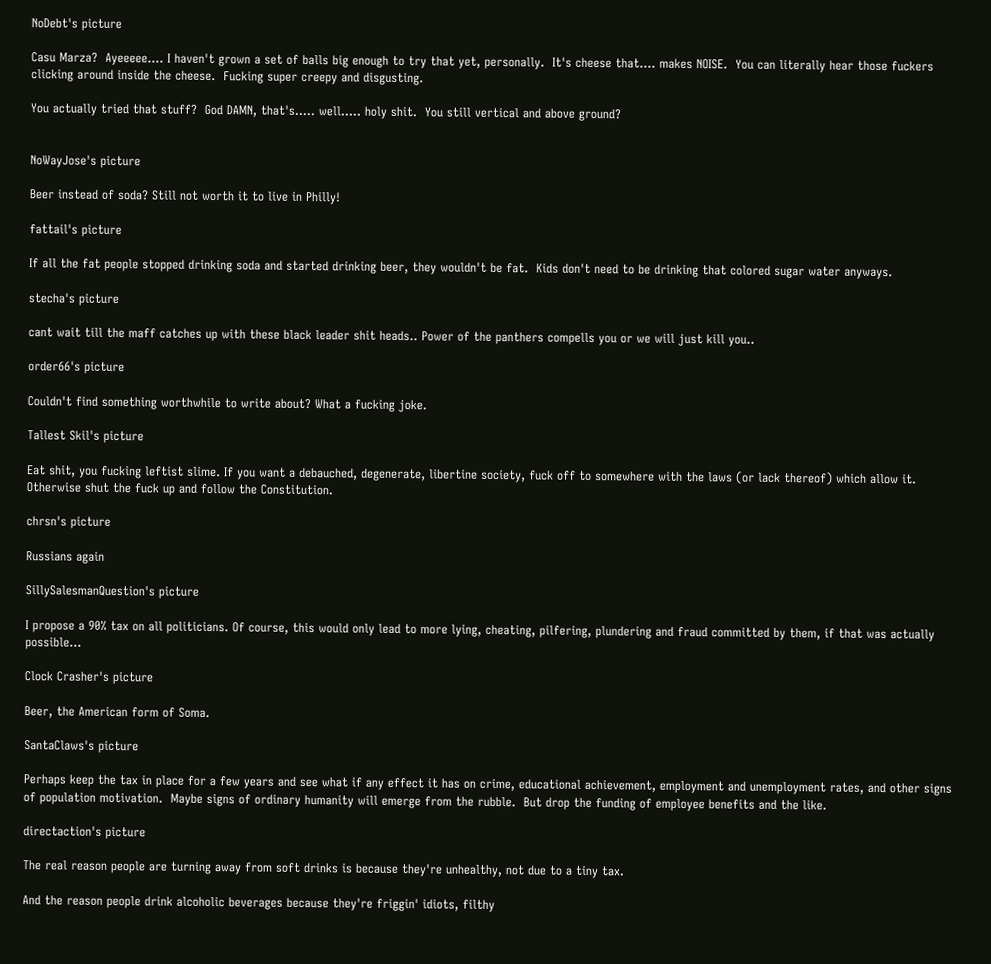NoDebt's picture

Casu Marza?  Ayeeeee.... I haven't grown a set of balls big enough to try that yet, personally.  It's cheese that.... makes NOISE.  You can literally hear those fuckers clicking around inside the cheese.  Fucking super creepy and disgusting.

You actually tried that stuff?  God DAMN, that's..... well..... holy shit.  You still vertical and above ground?


NoWayJose's picture

Beer instead of soda? Still not worth it to live in Philly!

fattail's picture

If all the fat people stopped drinking soda and started drinking beer, they wouldn't be fat.  Kids don't need to be drinking that colored sugar water anyways.

stecha's picture

cant wait till the maff catches up with these black leader shit heads.. Power of the panthers compells you or we will just kill you..

order66's picture

Couldn't find something worthwhile to write about? What a fucking joke.

Tallest Skil's picture

Eat shit, you fucking leftist slime. If you want a debauched, degenerate, libertine society, fuck off to somewhere with the laws (or lack thereof) which allow it. Otherwise shut the fuck up and follow the Constitution.

chrsn's picture

Russians again

SillySalesmanQuestion's picture

I propose a 90% tax on all politicians. Of course, this would only lead to more lying, cheating, pilfering, plundering and fraud committed by them, if that was actually possible...

Clock Crasher's picture

Beer, the American form of Soma.

SantaClaws's picture

Perhaps keep the tax in place for a few years and see what if any effect it has on crime, educational achievement, employment and unemployment rates, and other signs of population motivation.  Maybe signs of ordinary humanity will emerge from the rubble.  But drop the funding of employee benefits and the like.

directaction's picture

The real reason people are turning away from soft drinks is because they're unhealthy, not due to a tiny tax.

And the reason people drink alcoholic beverages because they're friggin' idiots, filthy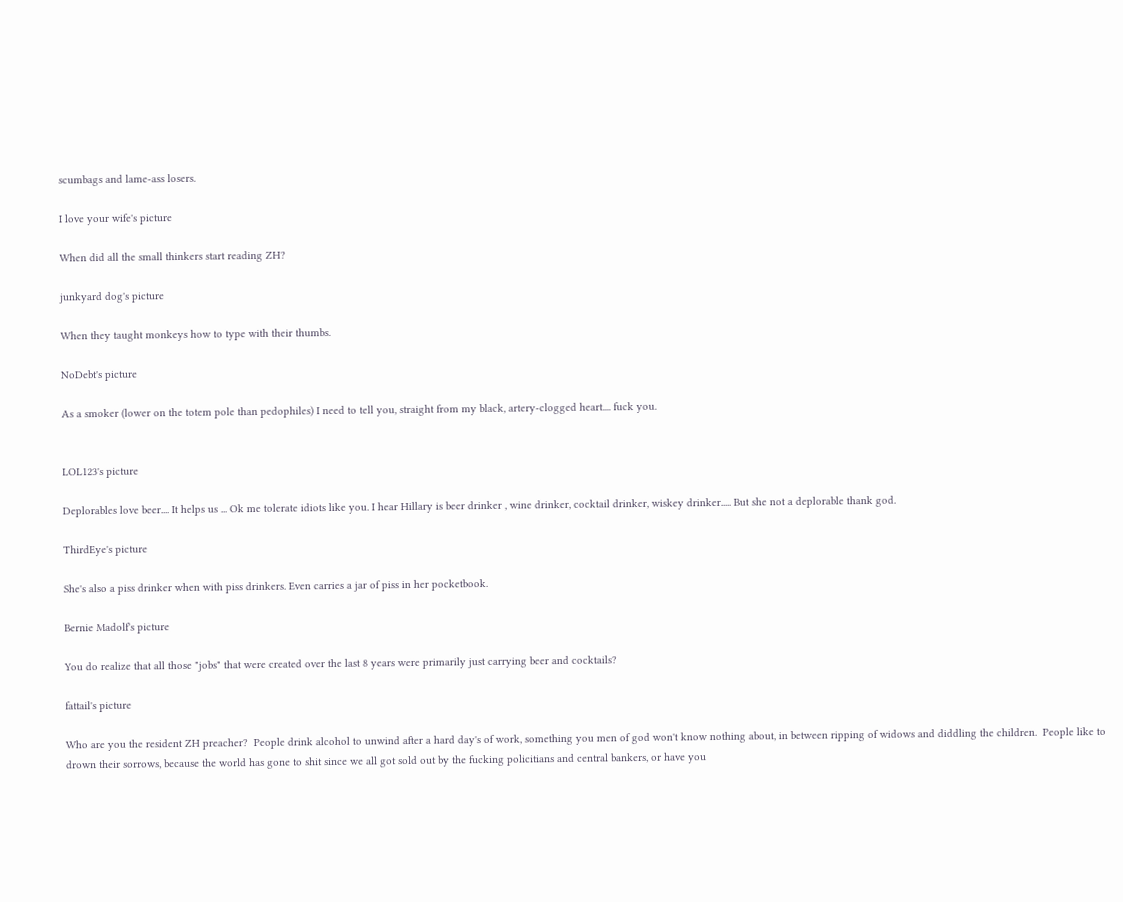scumbags and lame-ass losers.

I love your wife's picture

When did all the small thinkers start reading ZH?

junkyard dog's picture

When they taught monkeys how to type with their thumbs.

NoDebt's picture

As a smoker (lower on the totem pole than pedophiles) I need to tell you, straight from my black, artery-clogged heart.... fuck you.


LOL123's picture

Deplorables love beer.... It helps us ... Ok me tolerate idiots like you. I hear Hillary is beer drinker , wine drinker, cocktail drinker, wiskey drinker..... But she not a deplorable thank god.

ThirdEye's picture

She's also a piss drinker when with piss drinkers. Even carries a jar of piss in her pocketbook.

Bernie Madolf's picture

You do realize that all those "jobs" that were created over the last 8 years were primarily just carrying beer and cocktails?

fattail's picture

Who are you the resident ZH preacher?  People drink alcohol to unwind after a hard day's of work, something you men of god won't know nothing about, in between ripping of widows and diddling the children.  People like to drown their sorrows, because the world has gone to shit since we all got sold out by the fucking policitians and central bankers, or have you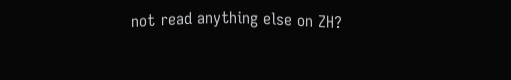not read anything else on ZH?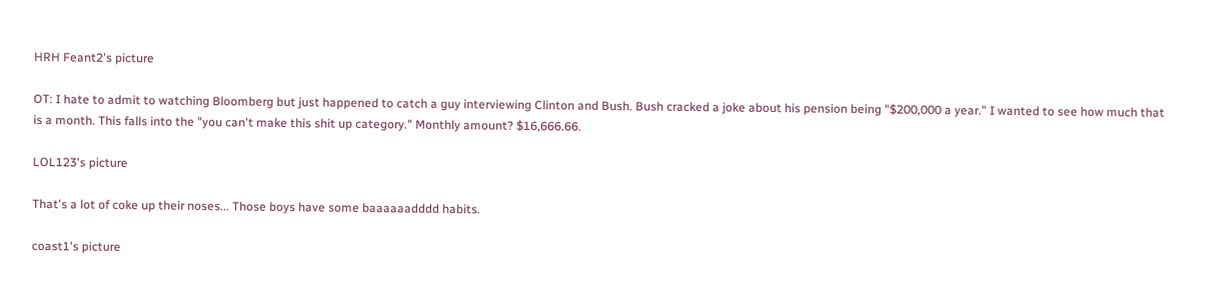HRH Feant2's picture

OT: I hate to admit to watching Bloomberg but just happened to catch a guy interviewing Clinton and Bush. Bush cracked a joke about his pension being "$200,000 a year." I wanted to see how much that is a month. This falls into the "you can't make this shit up category." Monthly amount? $16,666.66.

LOL123's picture

That's a lot of coke up their noses... Those boys have some baaaaaadddd habits.

coast1's picture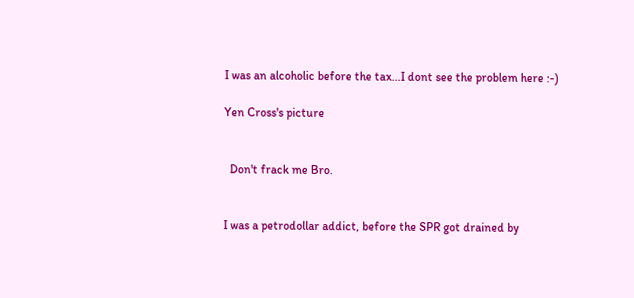I was an alcoholic before the tax...I dont see the problem here :-)

Yen Cross's picture


  Don't frack me Bro.


I was a petrodollar addict, before the SPR got drained by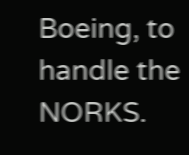Boeing, to handle the NORKS.